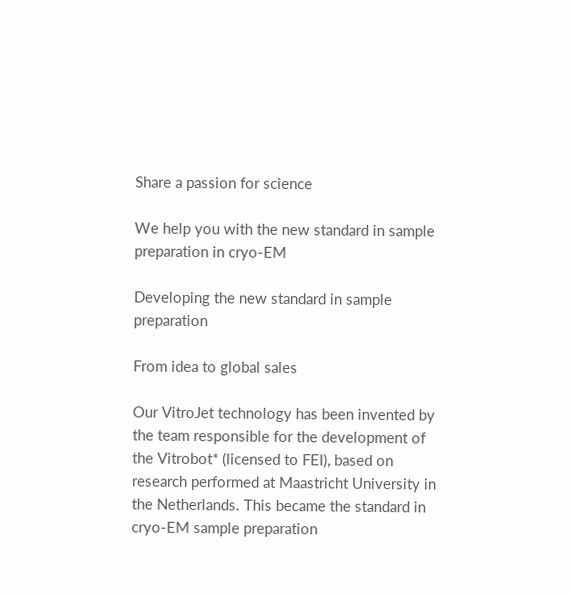Share a passion for science

We help you with the new standard in sample preparation in cryo-EM

Developing the new standard in sample preparation

From idea to global sales

Our VitroJet technology has been invented by the team responsible for the development of the Vitrobot* (licensed to FEI), based on research performed at Maastricht University in the Netherlands. This became the standard in cryo-EM sample preparation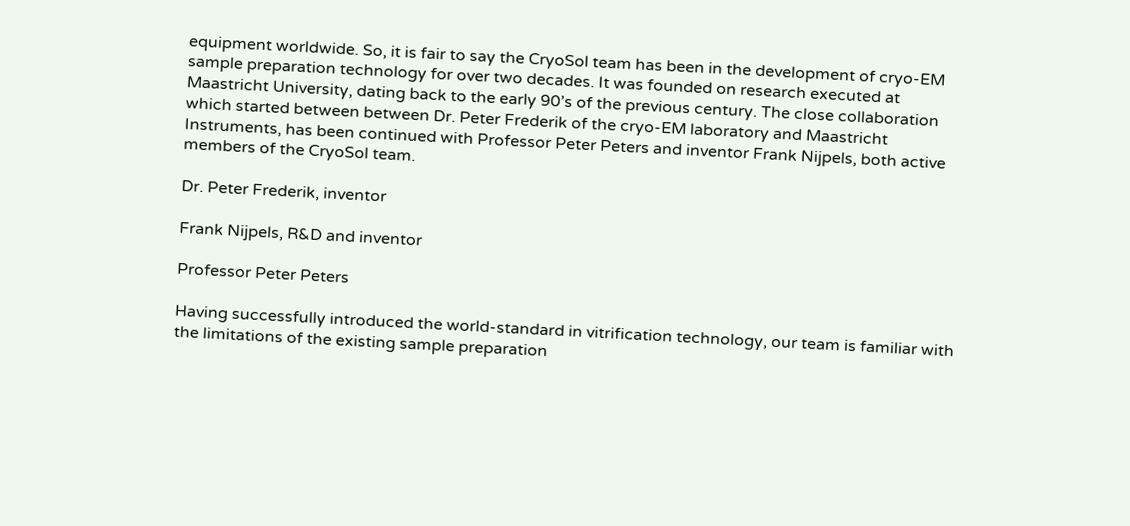equipment worldwide. So, it is fair to say the CryoSol team has been in the development of cryo-EM sample preparation technology for over two decades. It was founded on research executed at Maastricht University, dating back to the early 90’s of the previous century. The close collaboration which started between between Dr. Peter Frederik of the cryo-EM laboratory and Maastricht Instruments, has been continued with Professor Peter Peters and inventor Frank Nijpels, both active members of the CryoSol team.

Dr. Peter Frederik, inventor

Frank Nijpels, R&D and inventor

Professor Peter Peters

Having successfully introduced the world-standard in vitrification technology, our team is familiar with the limitations of the existing sample preparation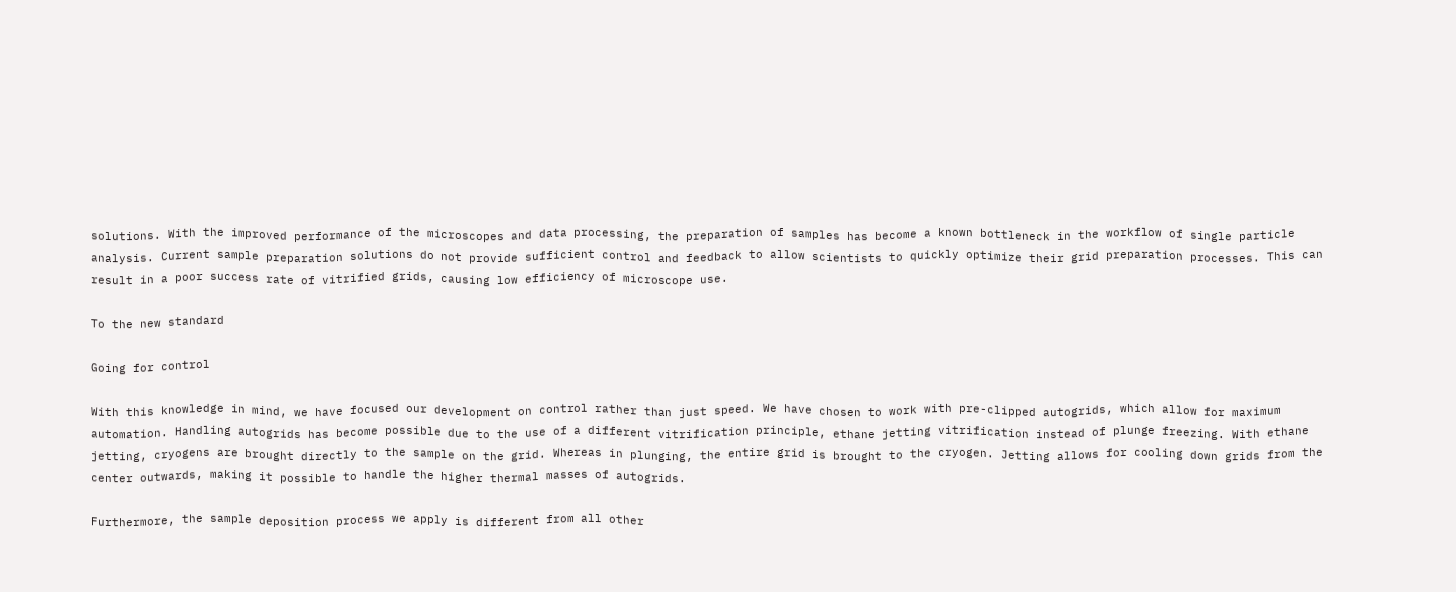solutions. With the improved performance of the microscopes and data processing, the preparation of samples has become a known bottleneck in the workflow of single particle analysis. Current sample preparation solutions do not provide sufficient control and feedback to allow scientists to quickly optimize their grid preparation processes. This can result in a poor success rate of vitrified grids, causing low efficiency of microscope use.

To the new standard

Going for control

With this knowledge in mind, we have focused our development on control rather than just speed. We have chosen to work with pre-clipped autogrids, which allow for maximum automation. Handling autogrids has become possible due to the use of a different vitrification principle, ethane jetting vitrification instead of plunge freezing. With ethane jetting, cryogens are brought directly to the sample on the grid. Whereas in plunging, the entire grid is brought to the cryogen. Jetting allows for cooling down grids from the center outwards, making it possible to handle the higher thermal masses of autogrids.

Furthermore, the sample deposition process we apply is different from all other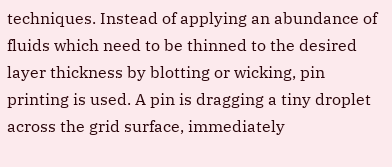techniques. Instead of applying an abundance of fluids which need to be thinned to the desired layer thickness by blotting or wicking, pin printing is used. A pin is dragging a tiny droplet across the grid surface, immediately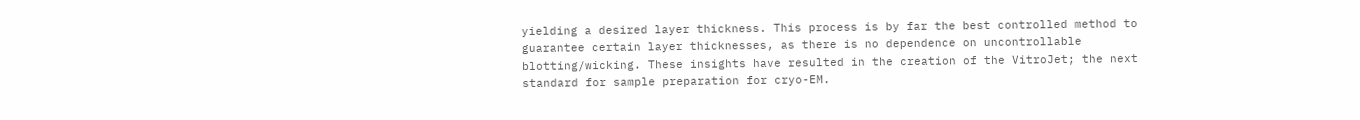yielding a desired layer thickness. This process is by far the best controlled method to guarantee certain layer thicknesses, as there is no dependence on uncontrollable blotting/wicking. These insights have resulted in the creation of the VitroJet; the next standard for sample preparation for cryo-EM.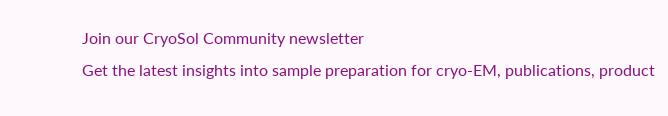Join our CryoSol Community newsletter
Get the latest insights into sample preparation for cryo-EM, publications, product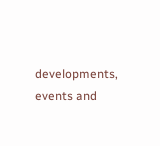developments, events and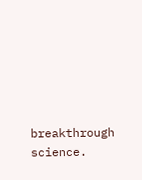breakthrough science.